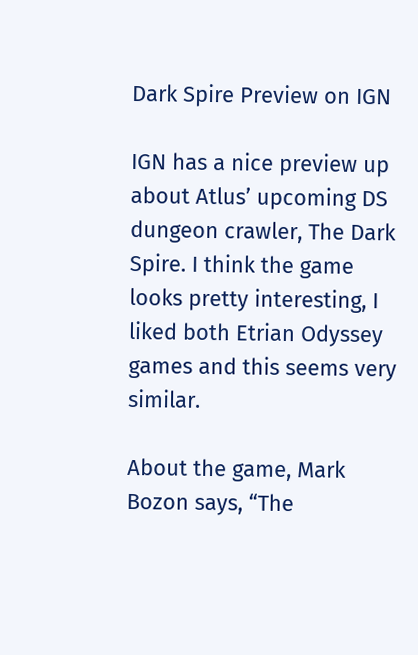Dark Spire Preview on IGN

IGN has a nice preview up about Atlus’ upcoming DS dungeon crawler, The Dark Spire. I think the game looks pretty interesting, I liked both Etrian Odyssey games and this seems very similar.

About the game, Mark Bozon says, “The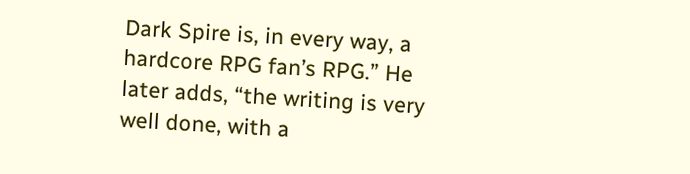Dark Spire is, in every way, a hardcore RPG fan’s RPG.” He later adds, “the writing is very well done, with a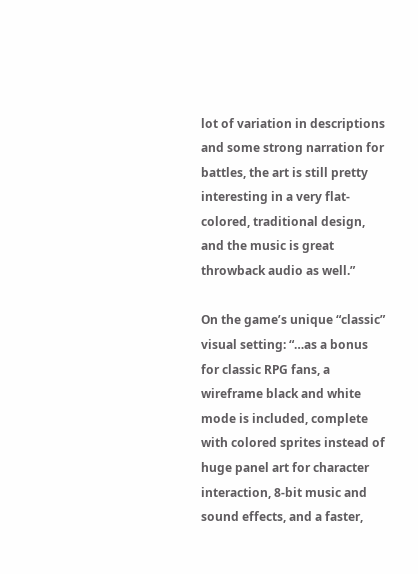lot of variation in descriptions and some strong narration for battles, the art is still pretty interesting in a very flat-colored, traditional design, and the music is great throwback audio as well.”

On the game’s unique “classic” visual setting: “…as a bonus for classic RPG fans, a wireframe black and white mode is included, complete with colored sprites instead of huge panel art for character interaction, 8-bit music and sound effects, and a faster,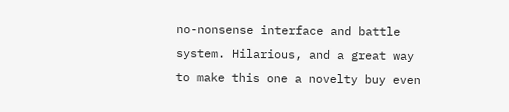no-nonsense interface and battle system. Hilarious, and a great way to make this one a novelty buy even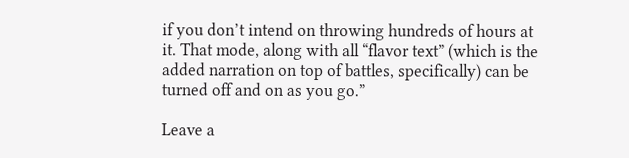if you don’t intend on throwing hundreds of hours at it. That mode, along with all “flavor text” (which is the added narration on top of battles, specifically) can be turned off and on as you go.”

Leave a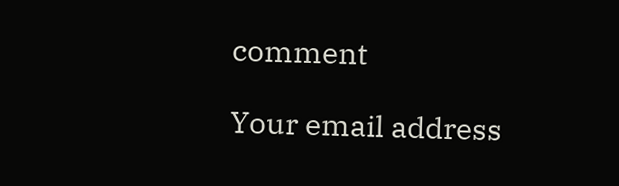comment

Your email address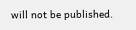will not be published.